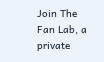Join The Fan Lab, a private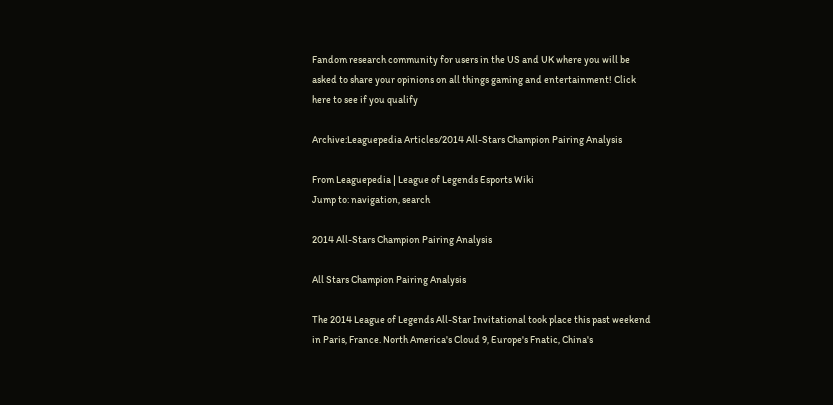Fandom research community for users in the US and UK where you will be asked to share your opinions on all things gaming and entertainment! Click here to see if you qualify

Archive:Leaguepedia Articles/2014 All-Stars Champion Pairing Analysis

From Leaguepedia | League of Legends Esports Wiki
Jump to: navigation, search

2014 All-Stars Champion Pairing Analysis

All Stars Champion Pairing Analysis

The 2014 League of Legends All-Star Invitational took place this past weekend in Paris, France. North America's Cloud 9, Europe's Fnatic, China's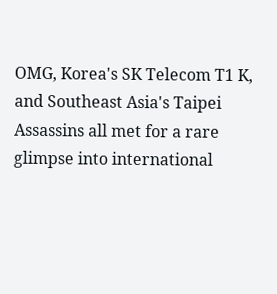OMG, Korea's SK Telecom T1 K, and Southeast Asia's Taipei Assassins all met for a rare glimpse into international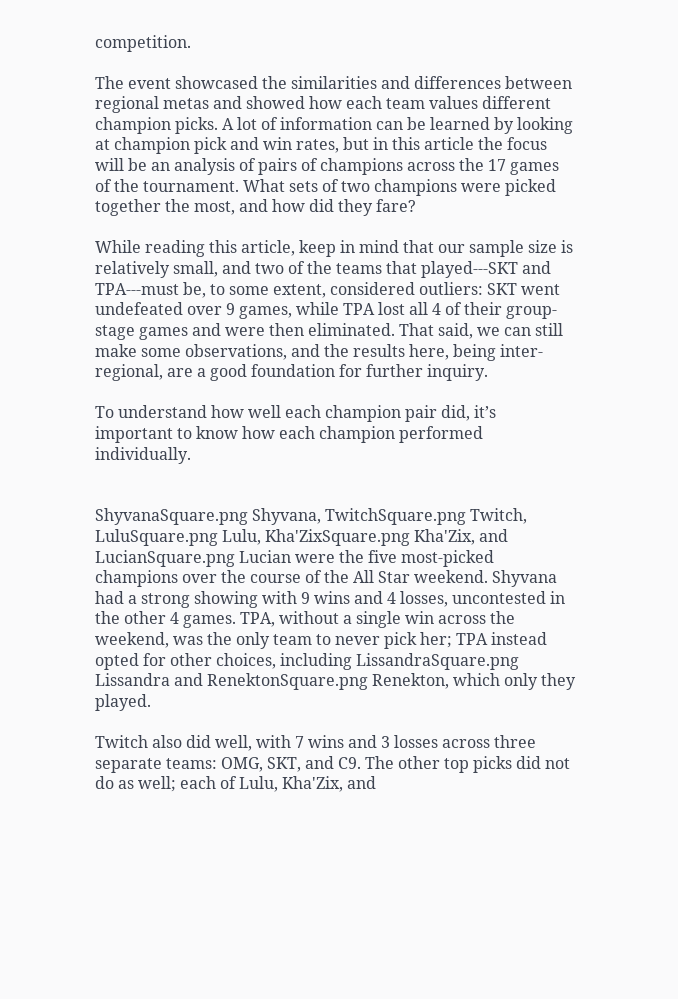competition.

The event showcased the similarities and differences between regional metas and showed how each team values different champion picks. A lot of information can be learned by looking at champion pick and win rates, but in this article the focus will be an analysis of pairs of champions across the 17 games of the tournament. What sets of two champions were picked together the most, and how did they fare?

While reading this article, keep in mind that our sample size is relatively small, and two of the teams that played---SKT and TPA---must be, to some extent, considered outliers: SKT went undefeated over 9 games, while TPA lost all 4 of their group-stage games and were then eliminated. That said, we can still make some observations, and the results here, being inter-regional, are a good foundation for further inquiry.

To understand how well each champion pair did, it’s important to know how each champion performed individually.


ShyvanaSquare.png Shyvana, TwitchSquare.png Twitch, LuluSquare.png Lulu, Kha'ZixSquare.png Kha'Zix, and LucianSquare.png Lucian were the five most-picked champions over the course of the All Star weekend. Shyvana had a strong showing with 9 wins and 4 losses, uncontested in the other 4 games. TPA, without a single win across the weekend, was the only team to never pick her; TPA instead opted for other choices, including LissandraSquare.png Lissandra and RenektonSquare.png Renekton, which only they played.

Twitch also did well, with 7 wins and 3 losses across three separate teams: OMG, SKT, and C9. The other top picks did not do as well; each of Lulu, Kha'Zix, and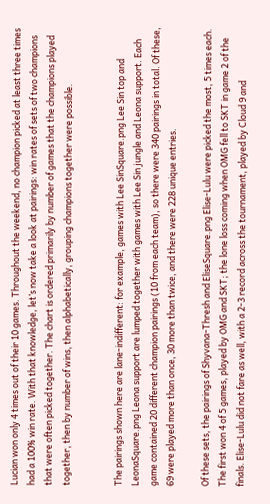Lucian won only 4 times out of their 10 games. Throughout the weekend, no champion picked at least three times had a 100% win rate. With that knowledge, let’s now take a look at pairings: win rates of sets of two champions that were often picked together. The chart is ordered primarily by number of games that the champions played together, then by number of wins, then alphabetically, grouping champions together were possible.


The pairings shown here are lane-indifferent: for example, games with Lee SinSquare.png Lee Sin top and LeonaSquare.png Leona support are lumped together with games with Lee Sin jungle and Leona support. Each game contained 20 different champion pairings (10 from each team), so there were 340 pairings in total. Of these, 69 were played more than once, 30 more than twice, and there were 228 unique entries.

Of these sets, the pairings of Shyvana-Thresh and EliseSquare.png Elise-Lulu were picked the most, 5 times each. The first won 4 of 5 games, played by OMG and SKT; the lone loss coming when OMG fell to SKT in game 2 of the finals. Elise-Lulu did not fare as well, with a 2-3 record across the tournament, played by Cloud 9 and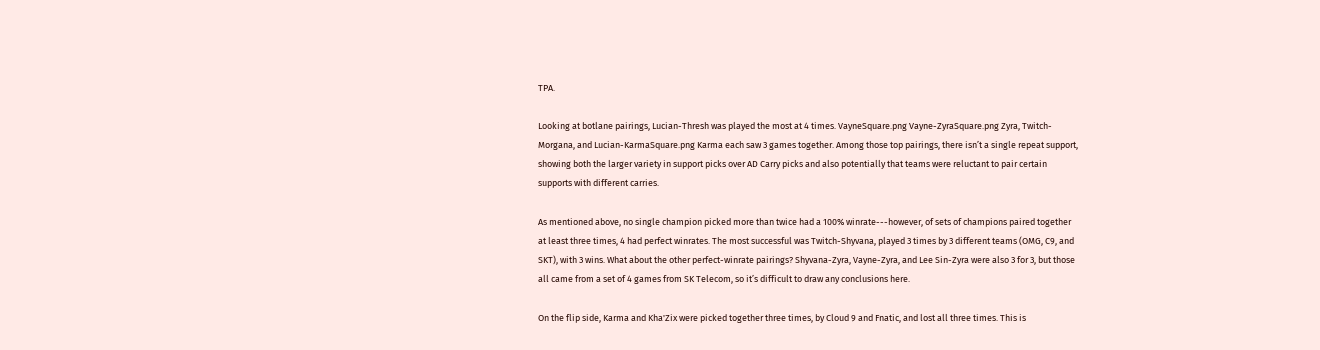TPA.

Looking at botlane pairings, Lucian-Thresh was played the most at 4 times. VayneSquare.png Vayne-ZyraSquare.png Zyra, Twitch-Morgana, and Lucian-KarmaSquare.png Karma each saw 3 games together. Among those top pairings, there isn’t a single repeat support, showing both the larger variety in support picks over AD Carry picks and also potentially that teams were reluctant to pair certain supports with different carries.

As mentioned above, no single champion picked more than twice had a 100% winrate---however, of sets of champions paired together at least three times, 4 had perfect winrates. The most successful was Twitch-Shyvana, played 3 times by 3 different teams (OMG, C9, and SKT), with 3 wins. What about the other perfect-winrate pairings? Shyvana-Zyra, Vayne-Zyra, and Lee Sin-Zyra were also 3 for 3, but those all came from a set of 4 games from SK Telecom, so it’s difficult to draw any conclusions here.

On the flip side, Karma and Kha'Zix were picked together three times, by Cloud 9 and Fnatic, and lost all three times. This is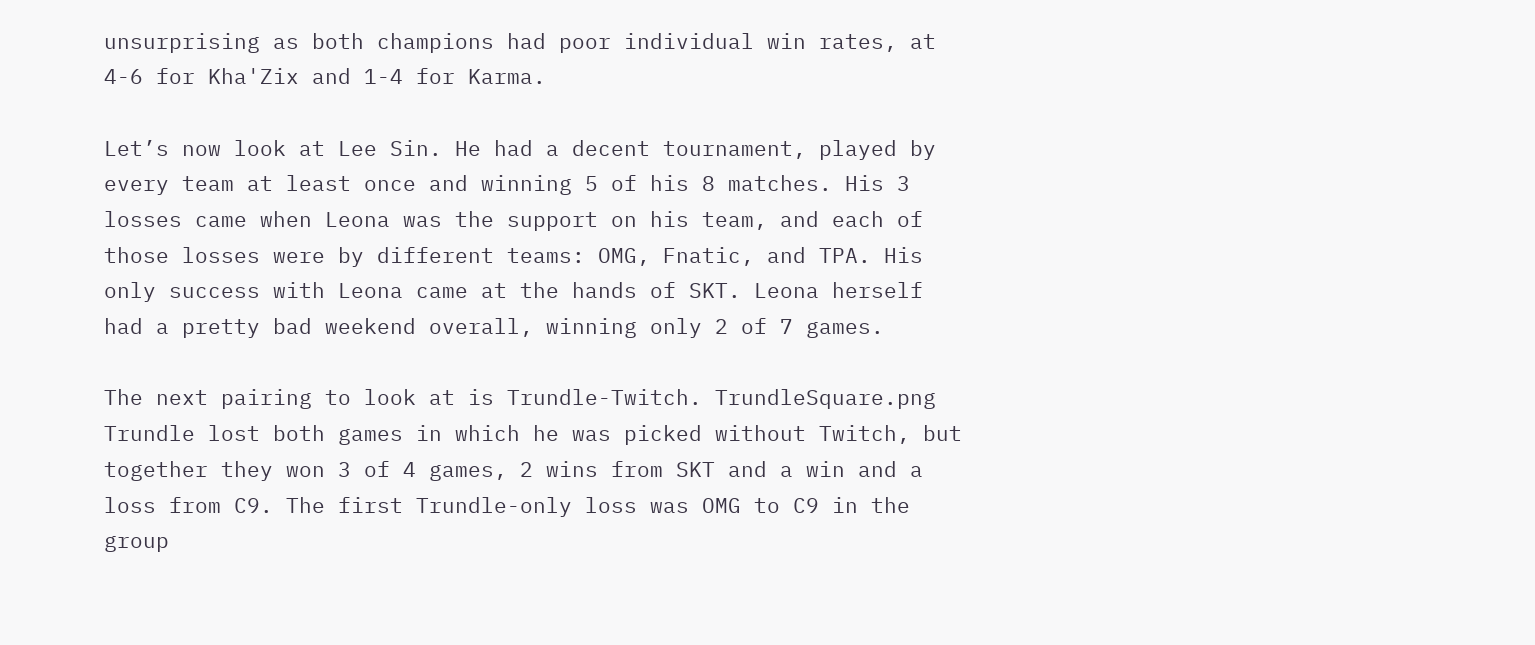unsurprising as both champions had poor individual win rates, at 4-6 for Kha'Zix and 1-4 for Karma.

Let’s now look at Lee Sin. He had a decent tournament, played by every team at least once and winning 5 of his 8 matches. His 3 losses came when Leona was the support on his team, and each of those losses were by different teams: OMG, Fnatic, and TPA. His only success with Leona came at the hands of SKT. Leona herself had a pretty bad weekend overall, winning only 2 of 7 games.

The next pairing to look at is Trundle-Twitch. TrundleSquare.png Trundle lost both games in which he was picked without Twitch, but together they won 3 of 4 games, 2 wins from SKT and a win and a loss from C9. The first Trundle-only loss was OMG to C9 in the group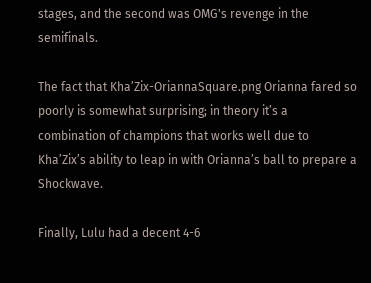stages, and the second was OMG's revenge in the semifinals.

The fact that Kha’Zix-OriannaSquare.png Orianna fared so poorly is somewhat surprising; in theory it’s a combination of champions that works well due to Kha’Zix’s ability to leap in with Orianna’s ball to prepare a Shockwave.

Finally, Lulu had a decent 4-6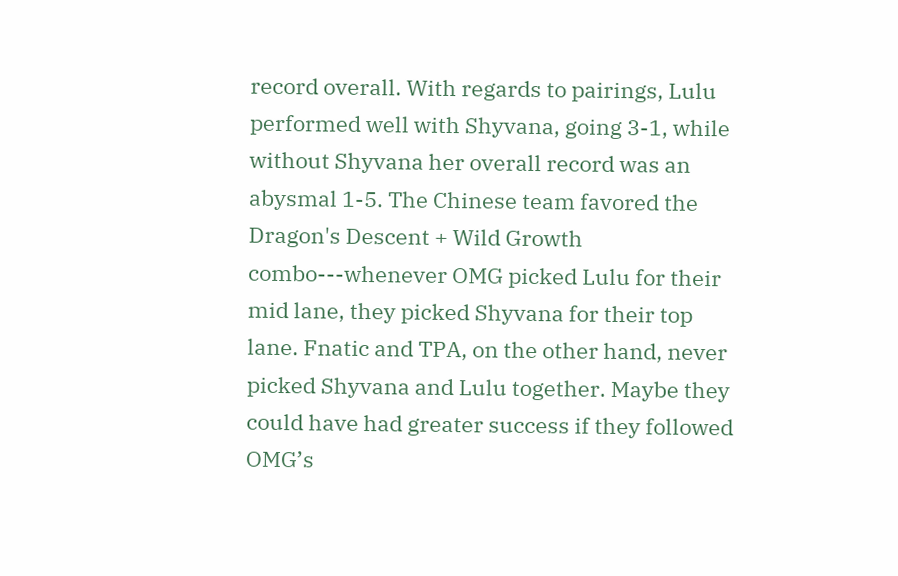record overall. With regards to pairings, Lulu performed well with Shyvana, going 3-1, while without Shyvana her overall record was an abysmal 1-5. The Chinese team favored the Dragon's Descent + Wild Growth combo---whenever OMG picked Lulu for their mid lane, they picked Shyvana for their top lane. Fnatic and TPA, on the other hand, never picked Shyvana and Lulu together. Maybe they could have had greater success if they followed OMG’s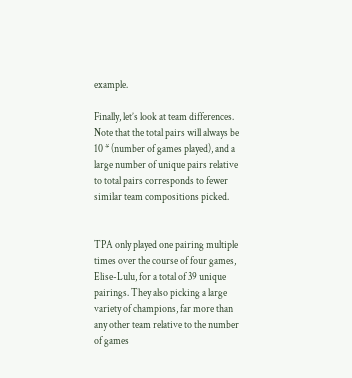example.

Finally, let’s look at team differences. Note that the total pairs will always be 10 * (number of games played), and a large number of unique pairs relative to total pairs corresponds to fewer similar team compositions picked.


TPA only played one pairing multiple times over the course of four games, Elise-Lulu, for a total of 39 unique pairings. They also picking a large variety of champions, far more than any other team relative to the number of games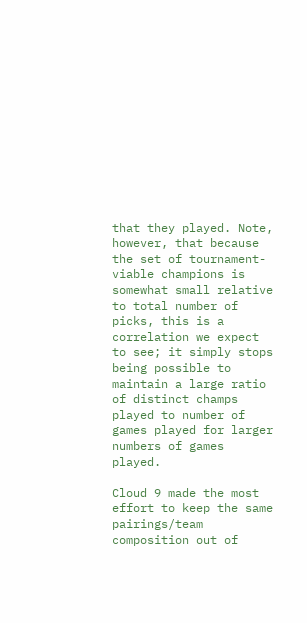that they played. Note, however, that because the set of tournament-viable champions is somewhat small relative to total number of picks, this is a correlation we expect to see; it simply stops being possible to maintain a large ratio of distinct champs played to number of games played for larger numbers of games played.

Cloud 9 made the most effort to keep the same pairings/team composition out of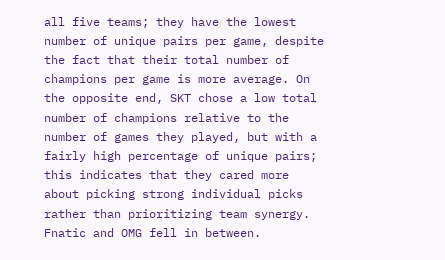all five teams; they have the lowest number of unique pairs per game, despite the fact that their total number of champions per game is more average. On the opposite end, SKT chose a low total number of champions relative to the number of games they played, but with a fairly high percentage of unique pairs; this indicates that they cared more about picking strong individual picks rather than prioritizing team synergy. Fnatic and OMG fell in between.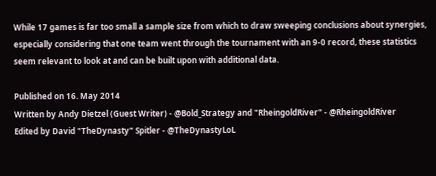While 17 games is far too small a sample size from which to draw sweeping conclusions about synergies, especially considering that one team went through the tournament with an 9-0 record, these statistics seem relevant to look at and can be built upon with additional data.

Published on 16. May 2014
Written by Andy Dietzel (Guest Writer) - @Bold_Strategy and "RheingoldRiver" - @RheingoldRiver
Edited by David "TheDynasty" Spitler - @TheDynastyLoL